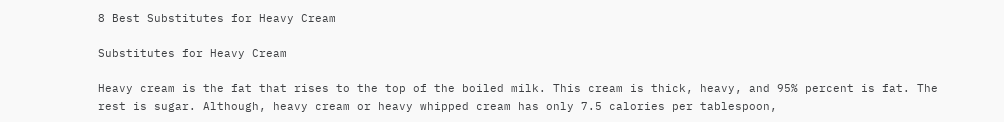8 Best Substitutes for Heavy Cream

Substitutes for Heavy Cream

Heavy cream is the fat that rises to the top of the boiled milk. This cream is thick, heavy, and 95% percent is fat. The rest is sugar. Although, heavy cream or heavy whipped cream has only 7.5 calories per tablespoon,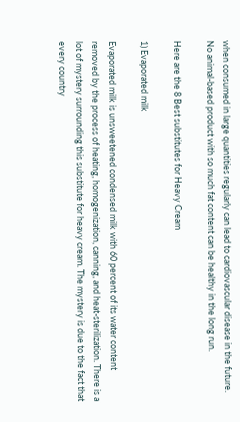when consumed in large quantities regularly can lead to cardiovascular disease in the future. No animal-based product with so much fat content can be healthy in the long run.

Here are the 8 Best substitutes for Heavy Cream

1) Evaporated milk

Evaporated milk is unsweetened condensed milk with 60 percent of its water content removed by the process of heating, homogenization, canning, and heat-sterilization. There is a lot of mystery surrounding this substitute for heavy cream. The mystery is due to the fact that every country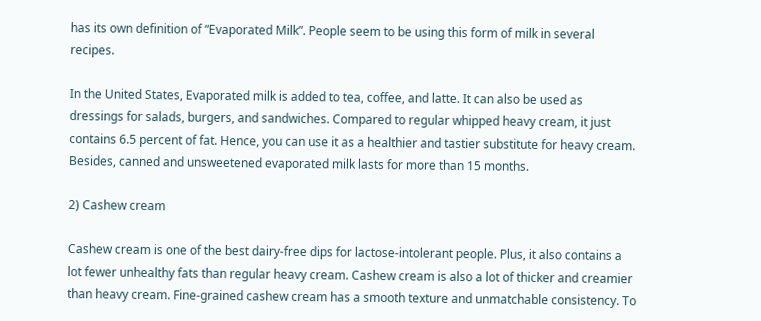has its own definition of “Evaporated Milk”. People seem to be using this form of milk in several recipes.

In the United States, Evaporated milk is added to tea, coffee, and latte. It can also be used as dressings for salads, burgers, and sandwiches. Compared to regular whipped heavy cream, it just contains 6.5 percent of fat. Hence, you can use it as a healthier and tastier substitute for heavy cream. Besides, canned and unsweetened evaporated milk lasts for more than 15 months.

2) Cashew cream

Cashew cream is one of the best dairy-free dips for lactose-intolerant people. Plus, it also contains a lot fewer unhealthy fats than regular heavy cream. Cashew cream is also a lot of thicker and creamier than heavy cream. Fine-grained cashew cream has a smooth texture and unmatchable consistency. To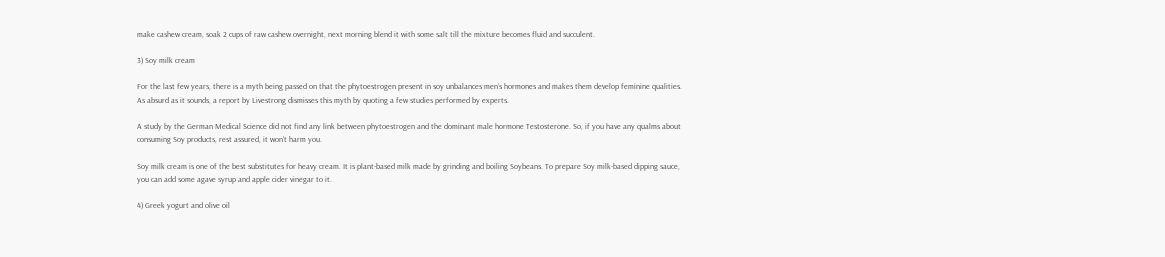make cashew cream, soak 2 cups of raw cashew overnight, next morning blend it with some salt till the mixture becomes fluid and succulent.

3) Soy milk cream

For the last few years, there is a myth being passed on that the phytoestrogen present in soy unbalances men’s hormones and makes them develop feminine qualities. As absurd as it sounds, a report by Livestrong dismisses this myth by quoting a few studies performed by experts.

A study by the German Medical Science did not find any link between phytoestrogen and the dominant male hormone Testosterone. So, if you have any qualms about consuming Soy products, rest assured, it won’t harm you.

Soy milk cream is one of the best substitutes for heavy cream. It is plant-based milk made by grinding and boiling Soybeans. To prepare Soy milk-based dipping sauce, you can add some agave syrup and apple cider vinegar to it.

4) Greek yogurt and olive oil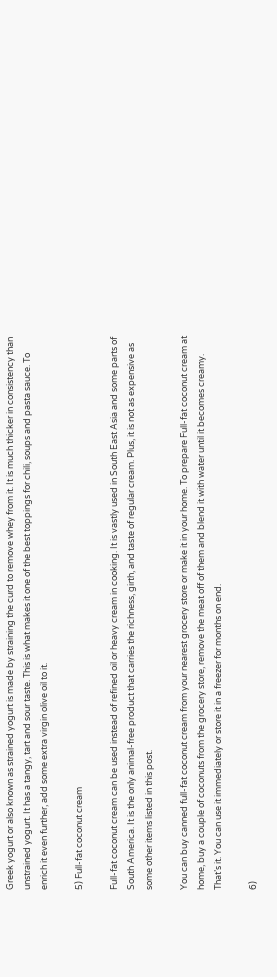Greek yogurt or also known as strained yogurt is made by straining the curd to remove whey from it. It is much thicker in consistency than unstrained yogurt. It has a tangy, tart and sour taste. This is what makes it one of the best toppings for chili, soups and pasta sauce. To enrich it even further, add some extra virgin olive oil to it.

5) Full-fat coconut cream

Full-fat coconut cream can be used instead of refined oil or heavy cream in cooking. It is vastly used in South East Asia and some parts of South America. It is the only animal-free product that carries the richness, girth, and taste of regular cream. Plus, it is not as expensive as some other items listed in this post.

You can buy canned full-fat coconut cream from your nearest grocery store or make it in your home. To prepare Full-fat coconut cream at home, buy a couple of coconuts from the grocery store, remove the meat off of them and blend it with water until it becomes creamy. That’s it. You can use it immediately or store it in a freezer for months on end.

6)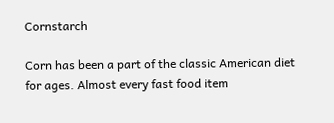Cornstarch

Corn has been a part of the classic American diet for ages. Almost every fast food item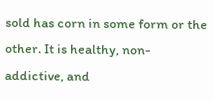sold has corn in some form or the other. It is healthy, non-addictive, and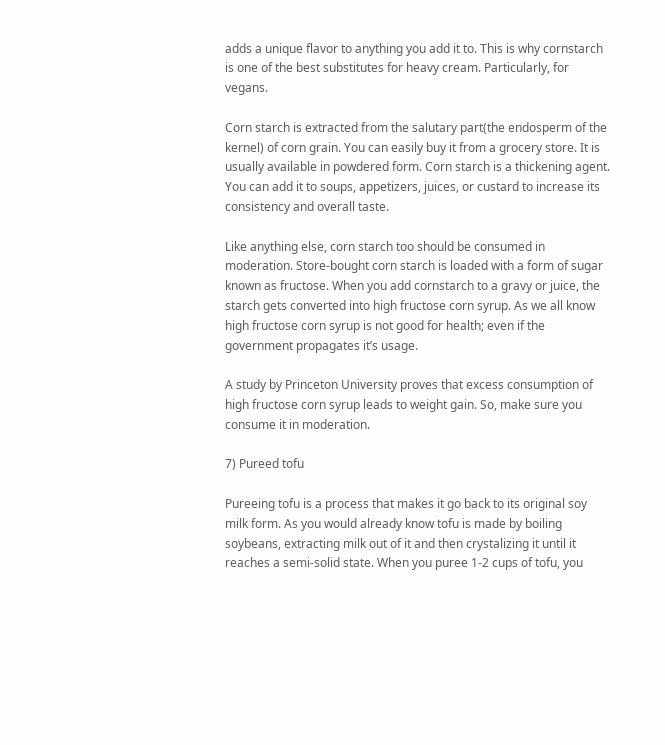adds a unique flavor to anything you add it to. This is why cornstarch is one of the best substitutes for heavy cream. Particularly, for vegans.

Corn starch is extracted from the salutary part(the endosperm of the kernel) of corn grain. You can easily buy it from a grocery store. It is usually available in powdered form. Corn starch is a thickening agent. You can add it to soups, appetizers, juices, or custard to increase its consistency and overall taste.

Like anything else, corn starch too should be consumed in moderation. Store-bought corn starch is loaded with a form of sugar known as fructose. When you add cornstarch to a gravy or juice, the starch gets converted into high fructose corn syrup. As we all know high fructose corn syrup is not good for health; even if the government propagates it’s usage.

A study by Princeton University proves that excess consumption of high fructose corn syrup leads to weight gain. So, make sure you consume it in moderation.

7) Pureed tofu

Pureeing tofu is a process that makes it go back to its original soy milk form. As you would already know tofu is made by boiling soybeans, extracting milk out of it and then crystalizing it until it reaches a semi-solid state. When you puree 1-2 cups of tofu, you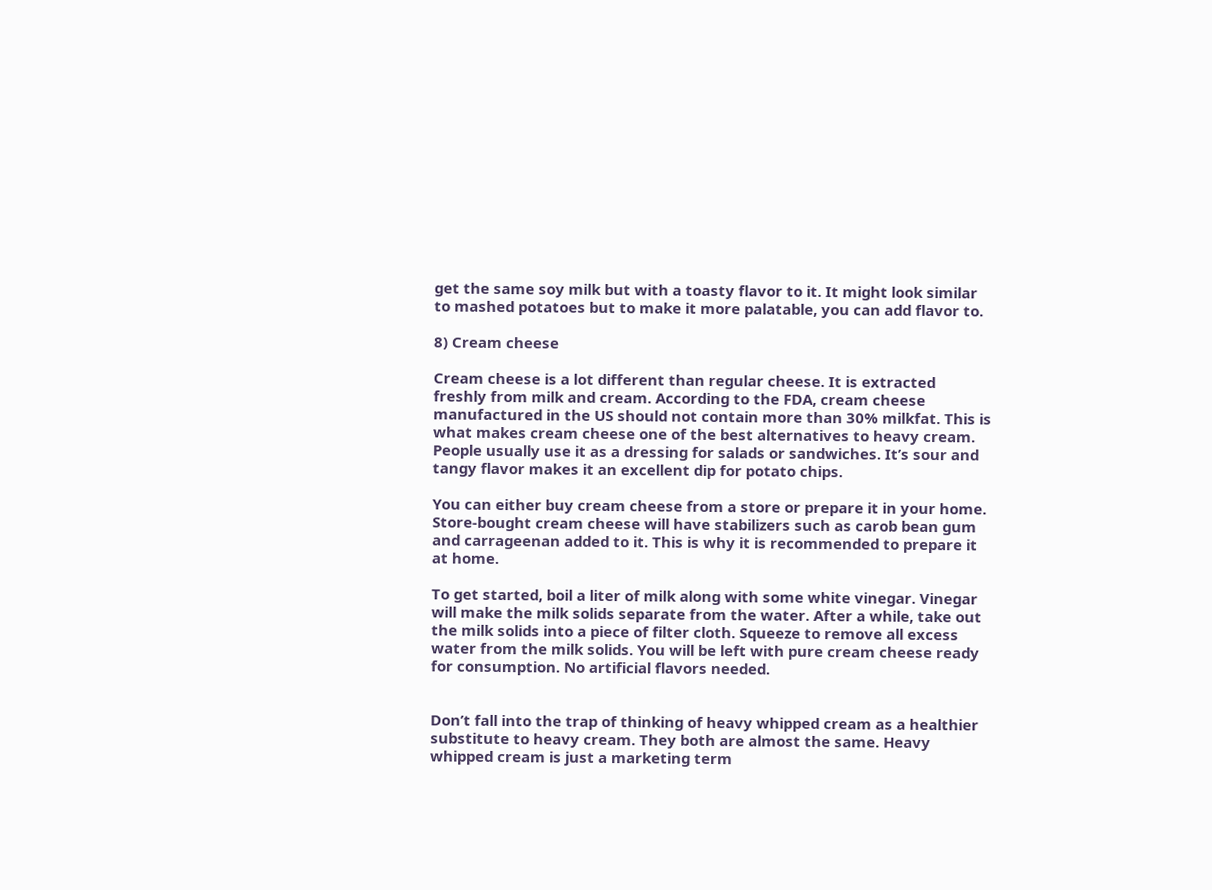get the same soy milk but with a toasty flavor to it. It might look similar to mashed potatoes but to make it more palatable, you can add flavor to.

8) Cream cheese

Cream cheese is a lot different than regular cheese. It is extracted freshly from milk and cream. According to the FDA, cream cheese manufactured in the US should not contain more than 30% milkfat. This is what makes cream cheese one of the best alternatives to heavy cream. People usually use it as a dressing for salads or sandwiches. It’s sour and tangy flavor makes it an excellent dip for potato chips.

You can either buy cream cheese from a store or prepare it in your home. Store-bought cream cheese will have stabilizers such as carob bean gum and carrageenan added to it. This is why it is recommended to prepare it at home.

To get started, boil a liter of milk along with some white vinegar. Vinegar will make the milk solids separate from the water. After a while, take out the milk solids into a piece of filter cloth. Squeeze to remove all excess water from the milk solids. You will be left with pure cream cheese ready for consumption. No artificial flavors needed.


Don’t fall into the trap of thinking of heavy whipped cream as a healthier substitute to heavy cream. They both are almost the same. Heavy whipped cream is just a marketing term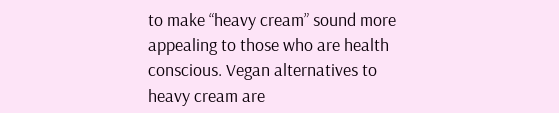to make “heavy cream” sound more appealing to those who are health conscious. Vegan alternatives to heavy cream are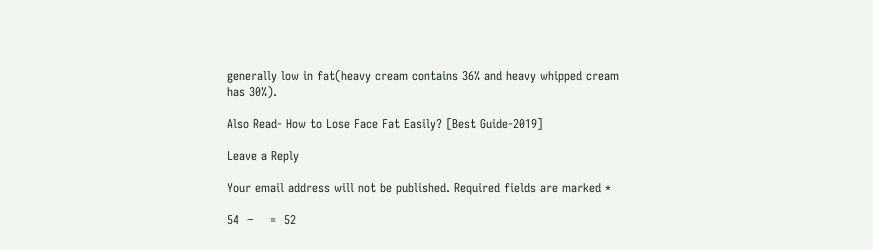generally low in fat(heavy cream contains 36% and heavy whipped cream has 30%).

Also Read- How to Lose Face Fat Easily? [Best Guide-2019]

Leave a Reply

Your email address will not be published. Required fields are marked *

54  −    =  52